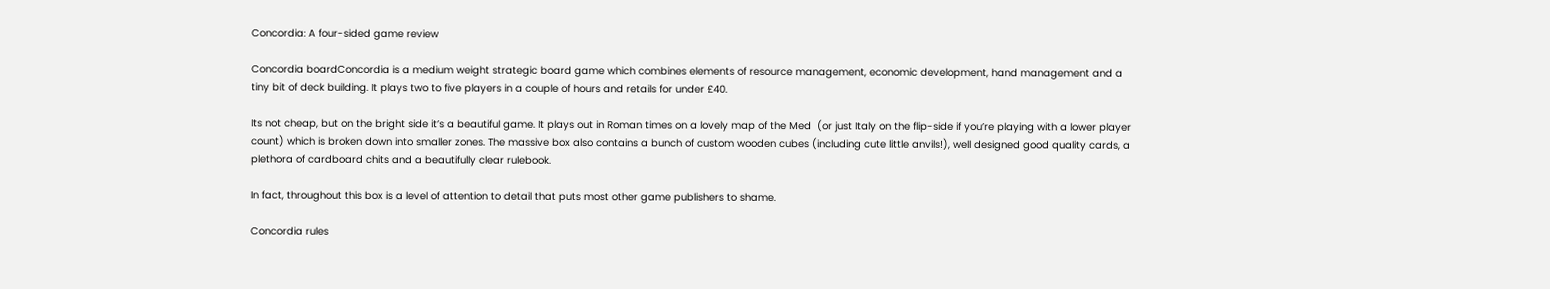Concordia: A four-sided game review

Concordia boardConcordia is a medium weight strategic board game which combines elements of resource management, economic development, hand management and a tiny bit of deck building. It plays two to five players in a couple of hours and retails for under £40.

Its not cheap, but on the bright side it’s a beautiful game. It plays out in Roman times on a lovely map of the Med  (or just Italy on the flip-side if you’re playing with a lower player count) which is broken down into smaller zones. The massive box also contains a bunch of custom wooden cubes (including cute little anvils!), well designed good quality cards, a plethora of cardboard chits and a beautifully clear rulebook.

In fact, throughout this box is a level of attention to detail that puts most other game publishers to shame.

Concordia rules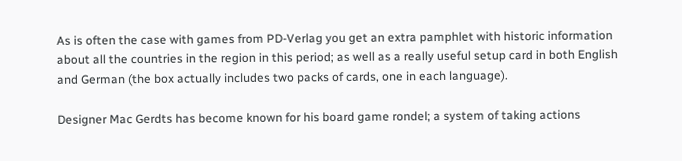As is often the case with games from PD-Verlag you get an extra pamphlet with historic information about all the countries in the region in this period; as well as a really useful setup card in both English and German (the box actually includes two packs of cards, one in each language).

Designer Mac Gerdts has become known for his board game rondel; a system of taking actions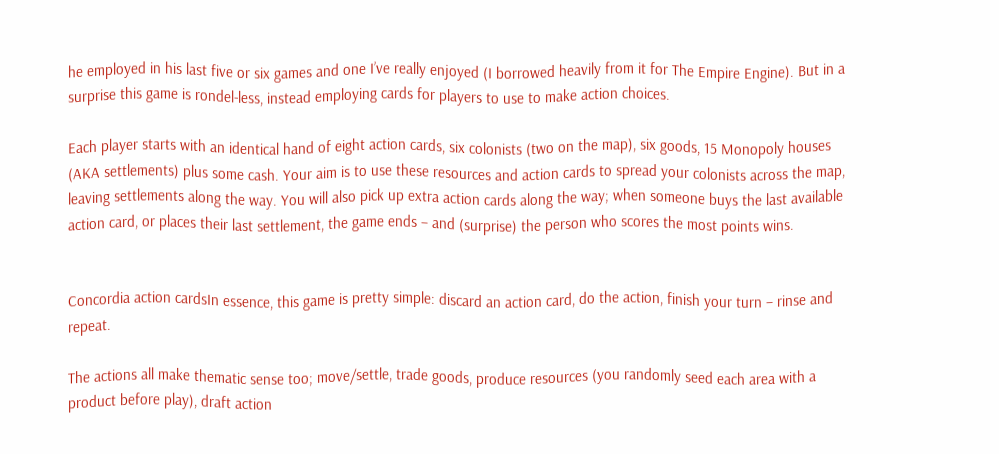he employed in his last five or six games and one I’ve really enjoyed (I borrowed heavily from it for The Empire Engine). But in a surprise this game is rondel-less, instead employing cards for players to use to make action choices.

Each player starts with an identical hand of eight action cards, six colonists (two on the map), six goods, 15 Monopoly houses (AKA settlements) plus some cash. Your aim is to use these resources and action cards to spread your colonists across the map, leaving settlements along the way. You will also pick up extra action cards along the way; when someone buys the last available action card, or places their last settlement, the game ends – and (surprise) the person who scores the most points wins.


Concordia action cardsIn essence, this game is pretty simple: discard an action card, do the action, finish your turn – rinse and repeat.

The actions all make thematic sense too; move/settle, trade goods, produce resources (you randomly seed each area with a product before play), draft action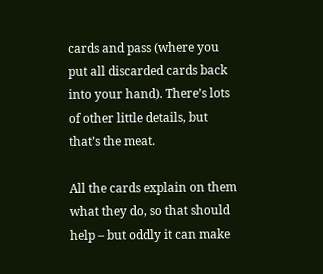cards and pass (where you put all discarded cards back into your hand). There’s lots of other little details, but that’s the meat.

All the cards explain on them what they do, so that should help – but oddly it can make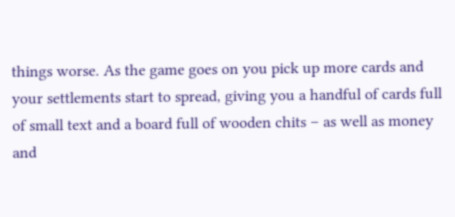things worse. As the game goes on you pick up more cards and your settlements start to spread, giving you a handful of cards full of small text and a board full of wooden chits – as well as money and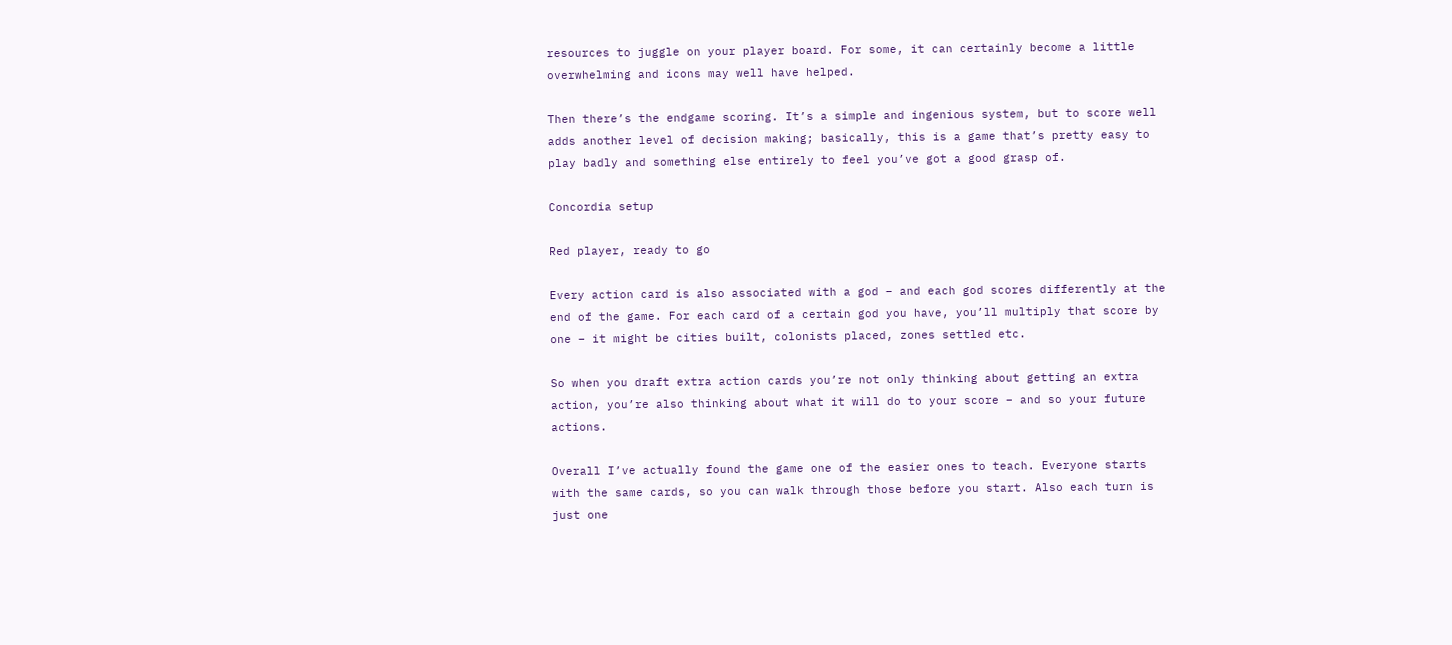resources to juggle on your player board. For some, it can certainly become a little overwhelming and icons may well have helped.

Then there’s the endgame scoring. It’s a simple and ingenious system, but to score well adds another level of decision making; basically, this is a game that’s pretty easy to play badly and something else entirely to feel you’ve got a good grasp of.

Concordia setup

Red player, ready to go

Every action card is also associated with a god – and each god scores differently at the end of the game. For each card of a certain god you have, you’ll multiply that score by one – it might be cities built, colonists placed, zones settled etc.

So when you draft extra action cards you’re not only thinking about getting an extra action, you’re also thinking about what it will do to your score – and so your future actions.

Overall I’ve actually found the game one of the easier ones to teach. Everyone starts with the same cards, so you can walk through those before you start. Also each turn is just one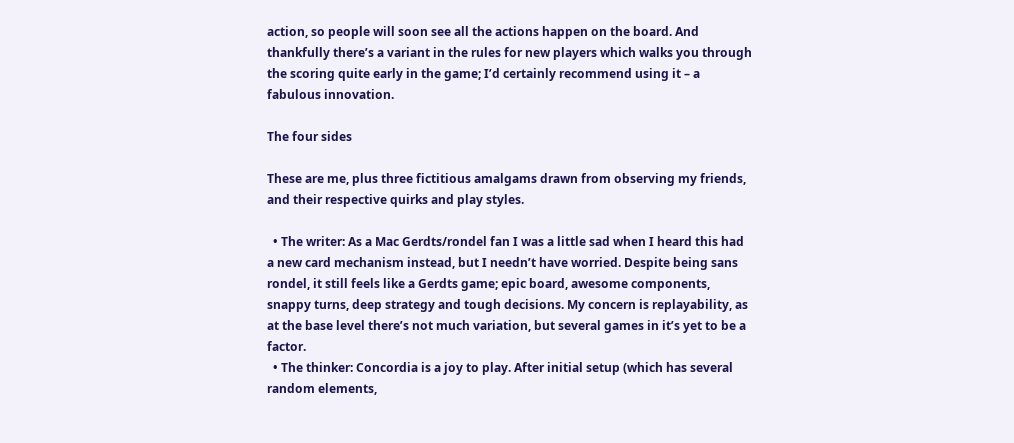action, so people will soon see all the actions happen on the board. And thankfully there’s a variant in the rules for new players which walks you through the scoring quite early in the game; I’d certainly recommend using it – a fabulous innovation.

The four sides

These are me, plus three fictitious amalgams drawn from observing my friends, and their respective quirks and play styles.

  • The writer: As a Mac Gerdts/rondel fan I was a little sad when I heard this had a new card mechanism instead, but I needn’t have worried. Despite being sans rondel, it still feels like a Gerdts game; epic board, awesome components, snappy turns, deep strategy and tough decisions. My concern is replayability, as at the base level there’s not much variation, but several games in it’s yet to be a factor.
  • The thinker: Concordia is a joy to play. After initial setup (which has several random elements,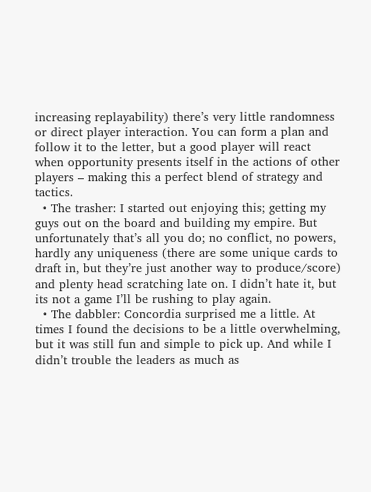increasing replayability) there’s very little randomness or direct player interaction. You can form a plan and follow it to the letter, but a good player will react when opportunity presents itself in the actions of other players – making this a perfect blend of strategy and tactics.
  • The trasher: I started out enjoying this; getting my guys out on the board and building my empire. But unfortunately that’s all you do; no conflict, no powers, hardly any uniqueness (there are some unique cards to draft in, but they’re just another way to produce/score) and plenty head scratching late on. I didn’t hate it, but its not a game I’ll be rushing to play again.
  • The dabbler: Concordia surprised me a little. At times I found the decisions to be a little overwhelming, but it was still fun and simple to pick up. And while I didn’t trouble the leaders as much as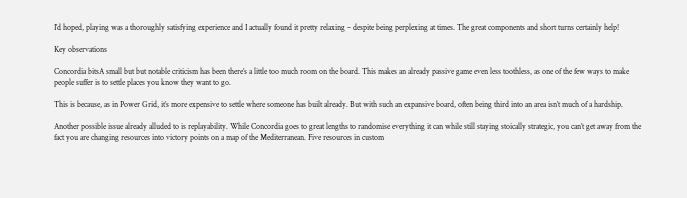I’d hoped, playing was a thoroughly satisfying experience and I actually found it pretty relaxing – despite being perplexing at times. The great components and short turns certainly help!

Key observations

Concordia bitsA small but but notable criticism has been there’s a little too much room on the board. This makes an already passive game even less toothless, as one of the few ways to make people suffer is to settle places you know they want to go.

This is because, as in Power Grid, it’s more expensive to settle where someone has built already. But with such an expansive board, often being third into an area isn’t much of a hardship.

Another possible issue already alluded to is replayability. While Concordia goes to great lengths to randomise everything it can while still staying stoically strategic, you can’t get away from the fact you are changing resources into victory points on a map of the Mediterranean. Five resources in custom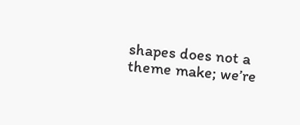shapes does not a theme make; we’re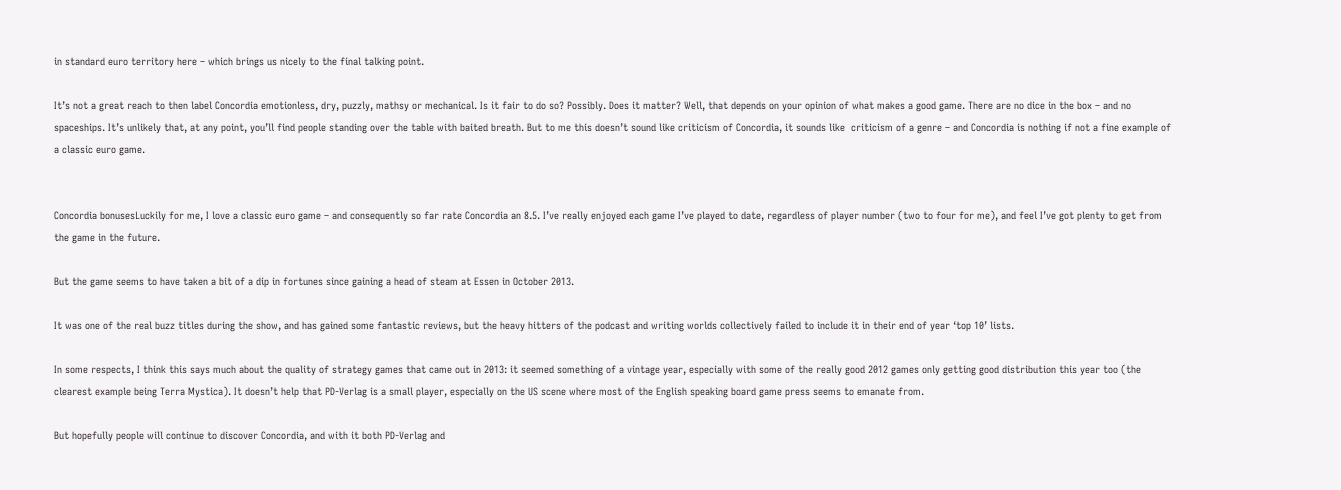in standard euro territory here – which brings us nicely to the final talking point.

It’s not a great reach to then label Concordia emotionless, dry, puzzly, mathsy or mechanical. Is it fair to do so? Possibly. Does it matter? Well, that depends on your opinion of what makes a good game. There are no dice in the box – and no spaceships. It’s unlikely that, at any point, you’ll find people standing over the table with baited breath. But to me this doesn’t sound like criticism of Concordia, it sounds like  criticism of a genre – and Concordia is nothing if not a fine example of a classic euro game.


Concordia bonusesLuckily for me, I love a classic euro game – and consequently so far rate Concordia an 8.5. I’ve really enjoyed each game I’ve played to date, regardless of player number (two to four for me), and feel I’ve got plenty to get from the game in the future.

But the game seems to have taken a bit of a dip in fortunes since gaining a head of steam at Essen in October 2013.

It was one of the real buzz titles during the show, and has gained some fantastic reviews, but the heavy hitters of the podcast and writing worlds collectively failed to include it in their end of year ‘top 10’ lists.

In some respects, I think this says much about the quality of strategy games that came out in 2013: it seemed something of a vintage year, especially with some of the really good 2012 games only getting good distribution this year too (the clearest example being Terra Mystica). It doesn’t help that PD-Verlag is a small player, especially on the US scene where most of the English speaking board game press seems to emanate from.

But hopefully people will continue to discover Concordia, and with it both PD-Verlag and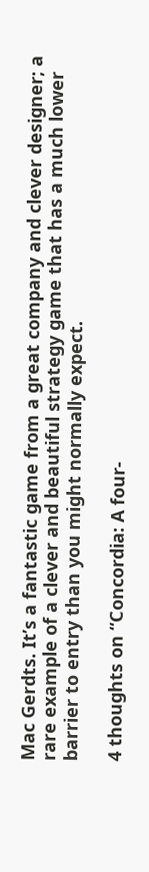Mac Gerdts. It’s a fantastic game from a great company and clever designer; a rare example of a clever and beautiful strategy game that has a much lower barrier to entry than you might normally expect.

4 thoughts on “Concordia: A four-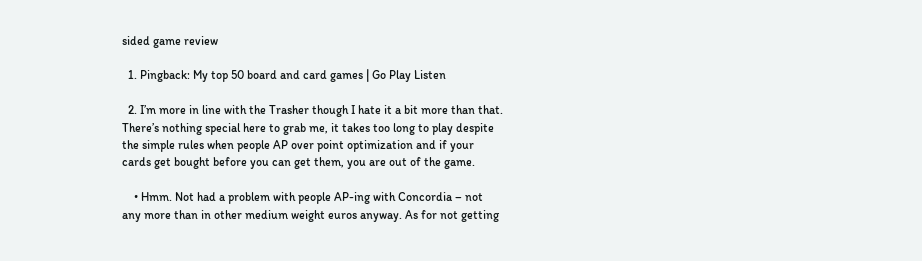sided game review

  1. Pingback: My top 50 board and card games | Go Play Listen

  2. I’m more in line with the Trasher though I hate it a bit more than that. There’s nothing special here to grab me, it takes too long to play despite the simple rules when people AP over point optimization and if your cards get bought before you can get them, you are out of the game.

    • Hmm. Not had a problem with people AP-ing with Concordia – not any more than in other medium weight euros anyway. As for not getting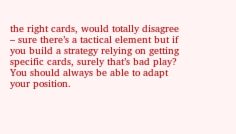the right cards, would totally disagree – sure there’s a tactical element but if you build a strategy relying on getting specific cards, surely that’s bad play? You should always be able to adapt your position.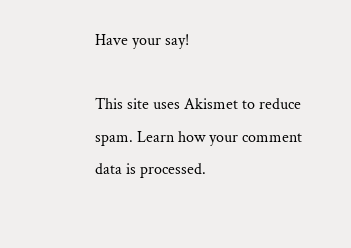Have your say!

This site uses Akismet to reduce spam. Learn how your comment data is processed.